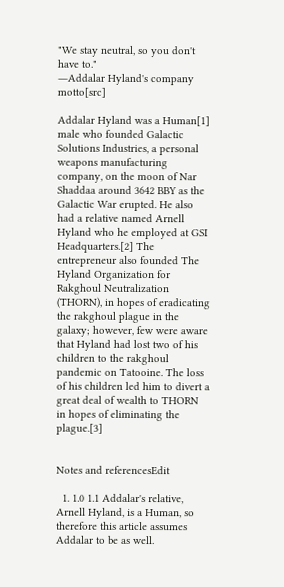"We stay neutral, so you don't have to."
―Addalar Hyland's company motto[src]

Addalar Hyland was a Human[1] male who founded Galactic Solutions Industries, a personal weapons manufacturing company, on the moon of Nar Shaddaa around 3642 BBY as the Galactic War erupted. He also had a relative named Arnell Hyland who he employed at GSI Headquarters.[2] The entrepreneur also founded The Hyland Organization for Rakghoul Neutralization (THORN), in hopes of eradicating the rakghoul plague in the galaxy; however, few were aware that Hyland had lost two of his children to the rakghoul pandemic on Tatooine. The loss of his children led him to divert a great deal of wealth to THORN in hopes of eliminating the plague.[3]


Notes and referencesEdit

  1. 1.0 1.1 Addalar's relative, Arnell Hyland, is a Human, so therefore this article assumes Addalar to be as well.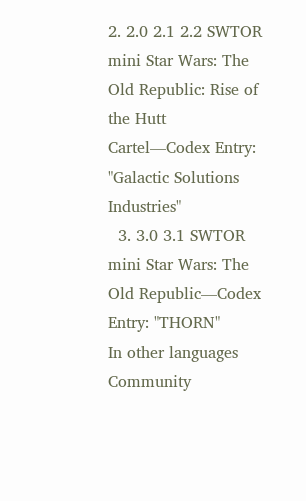2. 2.0 2.1 2.2 SWTOR mini Star Wars: The Old Republic: Rise of the Hutt Cartel—Codex Entry: "Galactic Solutions Industries"
  3. 3.0 3.1 SWTOR mini Star Wars: The Old Republic—Codex Entry: "THORN"
In other languages
Community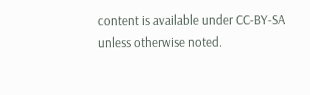content is available under CC-BY-SA unless otherwise noted.